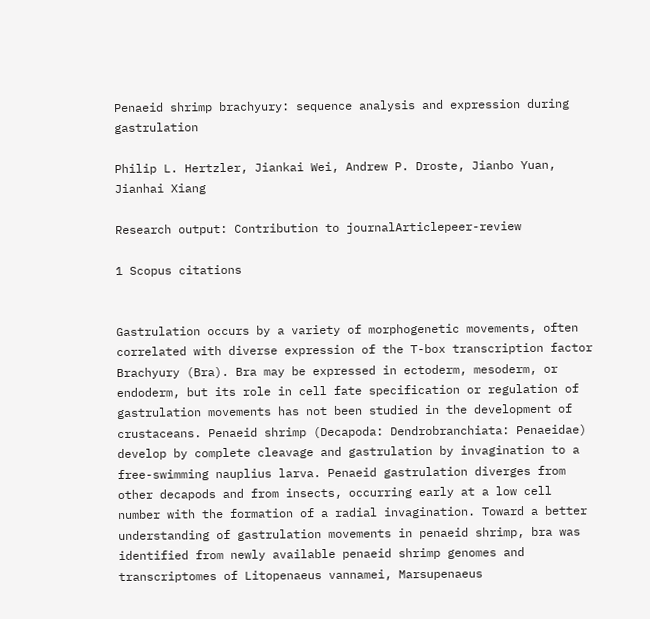Penaeid shrimp brachyury: sequence analysis and expression during gastrulation

Philip L. Hertzler, Jiankai Wei, Andrew P. Droste, Jianbo Yuan, Jianhai Xiang

Research output: Contribution to journalArticlepeer-review

1 Scopus citations


Gastrulation occurs by a variety of morphogenetic movements, often correlated with diverse expression of the T-box transcription factor Brachyury (Bra). Bra may be expressed in ectoderm, mesoderm, or endoderm, but its role in cell fate specification or regulation of gastrulation movements has not been studied in the development of crustaceans. Penaeid shrimp (Decapoda: Dendrobranchiata: Penaeidae) develop by complete cleavage and gastrulation by invagination to a free-swimming nauplius larva. Penaeid gastrulation diverges from other decapods and from insects, occurring early at a low cell number with the formation of a radial invagination. Toward a better understanding of gastrulation movements in penaeid shrimp, bra was identified from newly available penaeid shrimp genomes and transcriptomes of Litopenaeus vannamei, Marsupenaeus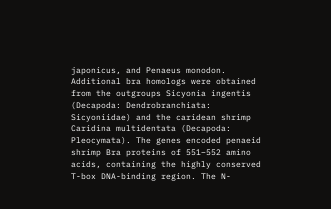japonicus, and Penaeus monodon. Additional bra homologs were obtained from the outgroups Sicyonia ingentis (Decapoda: Dendrobranchiata: Sicyoniidae) and the caridean shrimp Caridina multidentata (Decapoda: Pleocymata). The genes encoded penaeid shrimp Bra proteins of 551–552 amino acids, containing the highly conserved T-box DNA-binding region. The N-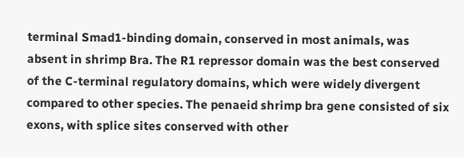terminal Smad1-binding domain, conserved in most animals, was absent in shrimp Bra. The R1 repressor domain was the best conserved of the C-terminal regulatory domains, which were widely divergent compared to other species. The penaeid shrimp bra gene consisted of six exons, with splice sites conserved with other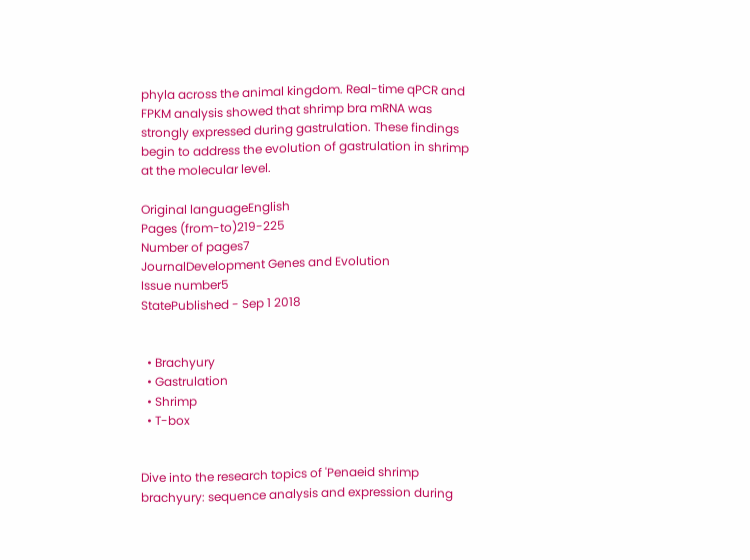phyla across the animal kingdom. Real-time qPCR and FPKM analysis showed that shrimp bra mRNA was strongly expressed during gastrulation. These findings begin to address the evolution of gastrulation in shrimp at the molecular level.

Original languageEnglish
Pages (from-to)219-225
Number of pages7
JournalDevelopment Genes and Evolution
Issue number5
StatePublished - Sep 1 2018


  • Brachyury
  • Gastrulation
  • Shrimp
  • T-box


Dive into the research topics of 'Penaeid shrimp brachyury: sequence analysis and expression during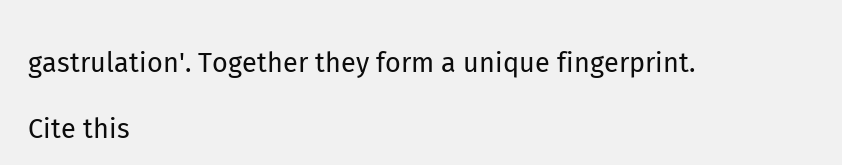gastrulation'. Together they form a unique fingerprint.

Cite this